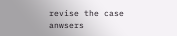revise the case anwsers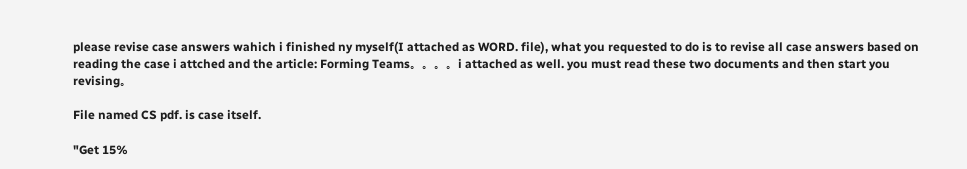please revise case answers wahich i finished ny myself(I attached as WORD. file), what you requested to do is to revise all case answers based on reading the case i attched and the article: Forming Teams。。。。i attached as well. you must read these two documents and then start you revising。

File named CS pdf. is case itself.

"Get 15%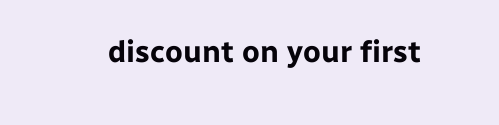discount on your first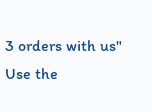3 orders with us"
Use the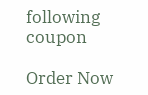following coupon

Order Now